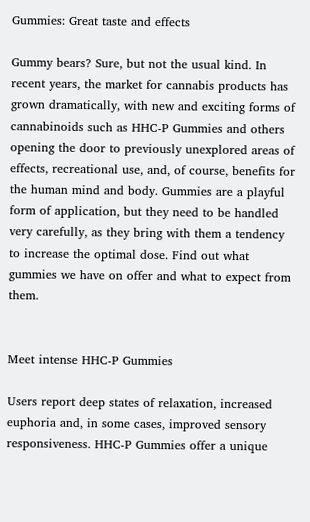Gummies: Great taste and effects

Gummy bears? Sure, but not the usual kind. In recent years, the market for cannabis products has grown dramatically, with new and exciting forms of cannabinoids such as HHC-P Gummies and others opening the door to previously unexplored areas of effects, recreational use, and, of course, benefits for the human mind and body. Gummies are a playful form of application, but they need to be handled very carefully, as they bring with them a tendency to increase the optimal dose. Find out what gummies we have on offer and what to expect from them.


Meet intense HHC-P Gummies

Users report deep states of relaxation, increased euphoria and, in some cases, improved sensory responsiveness. HHC-P Gummies offer a unique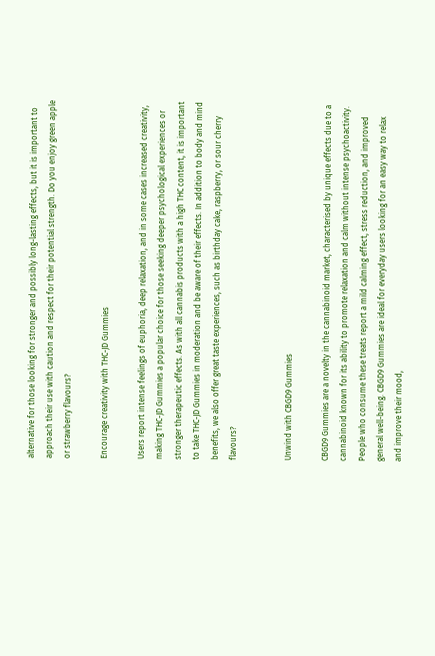alternative for those looking for stronger and possibly long-lasting effects, but it is important to approach their use with caution and respect for their potential strength. Do you enjoy green apple or strawberry flavours?

Encourage creativity with THC-JD Gummies

Users report intense feelings of euphoria, deep relaxation, and in some cases increased creativity, making THC-JD Gummies a popular choice for those seeking deeper psychological experiences or stronger therapeutic effects. As with all cannabis products with a high THC content, it is important to take THC-JD Gummies in moderation and be aware of their effects. In addition to body and mind benefits, we also offer great taste experiences, such as birthday cake, raspberry, or sour cherry flavours?


Unwind with CBGD9 Gummies

CBGD9 Gummies are a novelty in the cannabinoid market, characterised by unique effects due to a cannabinoid known for its ability to promote relaxation and calm without intense psychoactivity. People who consume these treats report a mild calming effect, stress reduction, and improved general well-being. CBGD9 Gummies are ideal for everyday users looking for an easy way to relax and improve their mood,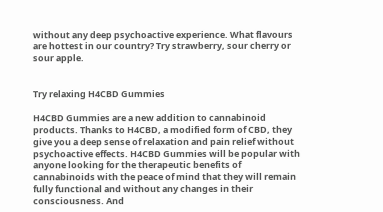without any deep psychoactive experience. What flavours are hottest in our country? Try strawberry, sour cherry or sour apple.


Try relaxing H4CBD Gummies

H4CBD Gummies are a new addition to cannabinoid products. Thanks to H4CBD, a modified form of CBD, they give you a deep sense of relaxation and pain relief without psychoactive effects. H4CBD Gummies will be popular with anyone looking for the therapeutic benefits of cannabinoids with the peace of mind that they will remain fully functional and without any changes in their consciousness. And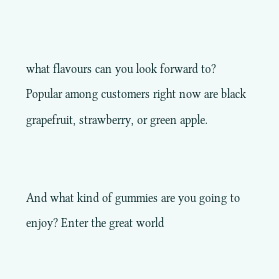what flavours can you look forward to? Popular among customers right now are black grapefruit, strawberry, or green apple.


And what kind of gummies are you going to enjoy? Enter the great world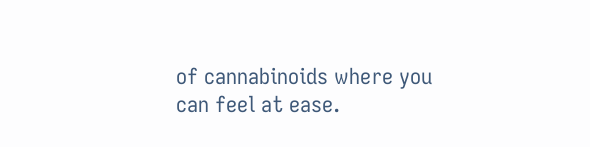of cannabinoids where you can feel at ease.